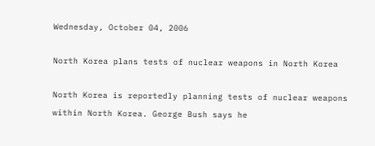Wednesday, October 04, 2006

North Korea plans tests of nuclear weapons in North Korea

North Korea is reportedly planning tests of nuclear weapons within North Korea. George Bush says he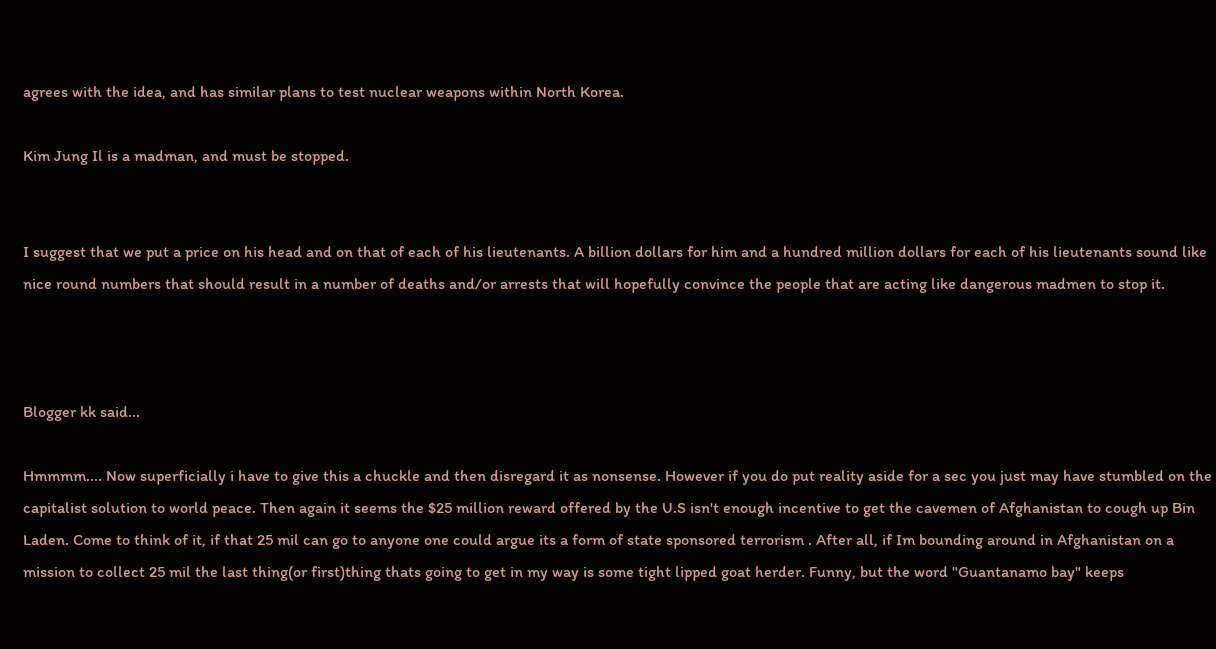agrees with the idea, and has similar plans to test nuclear weapons within North Korea.

Kim Jung Il is a madman, and must be stopped.


I suggest that we put a price on his head and on that of each of his lieutenants. A billion dollars for him and a hundred million dollars for each of his lieutenants sound like nice round numbers that should result in a number of deaths and/or arrests that will hopefully convince the people that are acting like dangerous madmen to stop it.



Blogger kk said...

Hmmmm.... Now superficially i have to give this a chuckle and then disregard it as nonsense. However if you do put reality aside for a sec you just may have stumbled on the capitalist solution to world peace. Then again it seems the $25 million reward offered by the U.S isn't enough incentive to get the cavemen of Afghanistan to cough up Bin Laden. Come to think of it, if that 25 mil can go to anyone one could argue its a form of state sponsored terrorism . After all, if Im bounding around in Afghanistan on a mission to collect 25 mil the last thing(or first)thing thats going to get in my way is some tight lipped goat herder. Funny, but the word "Guantanamo bay" keeps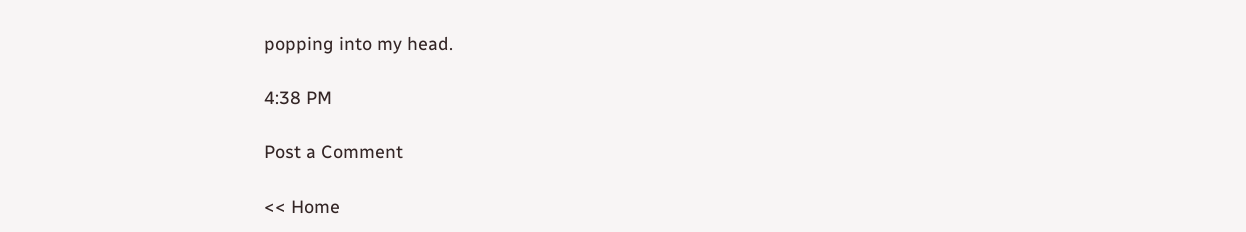popping into my head.

4:38 PM

Post a Comment

<< Home